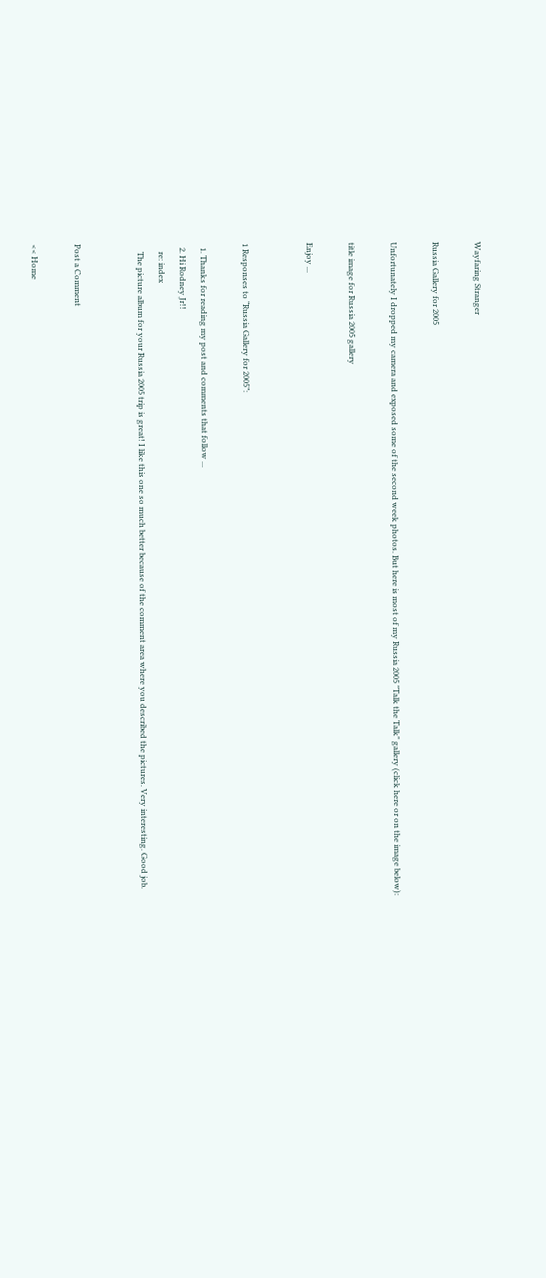Wayfaring Stranger

Russia Gallery for 2005

Unfortunately I dropped my camera and exposed some of the second week photos. But here is most of my Russia 2005 "Talk the Talk" gallery (click here or on the image below):

title image for Russia 2005 gallery

Enjoy ...


1 Responses to “Russia Gallery for 2005”:

  1. Thanks for reading my post and comments that follow ...
  2. Hi Rodney Jr!!
    re: index
    The picture album for your Russia 2005 trip is great! I like this one so much better because of the comment area where you described the pictures. Very interesting. Good job.


Post a Comment

<< Home